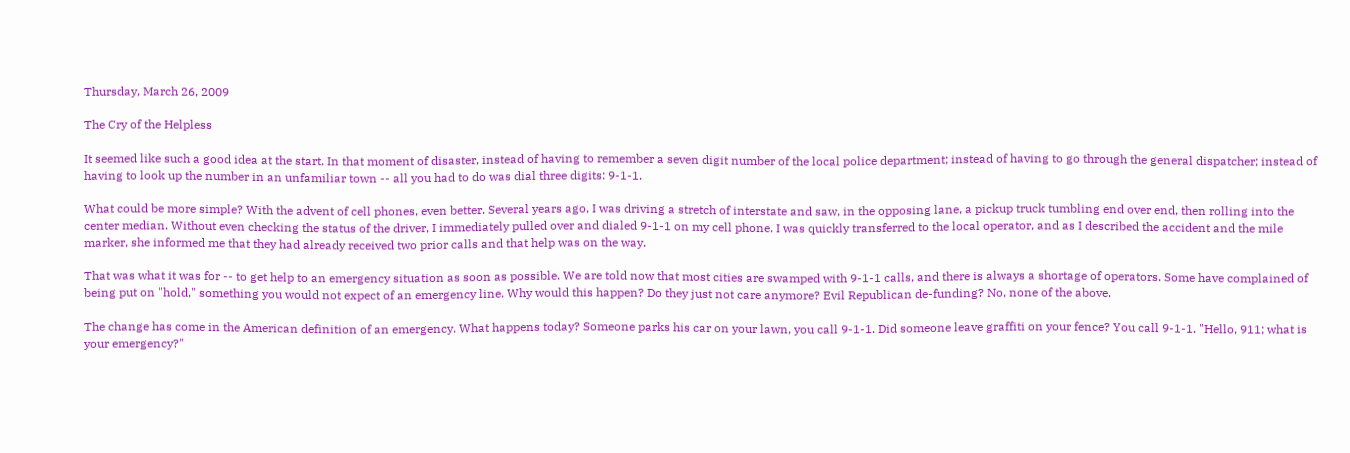Thursday, March 26, 2009

The Cry of the Helpless

It seemed like such a good idea at the start. In that moment of disaster, instead of having to remember a seven digit number of the local police department; instead of having to go through the general dispatcher; instead of having to look up the number in an unfamiliar town -- all you had to do was dial three digits: 9-1-1.

What could be more simple? With the advent of cell phones, even better. Several years ago, I was driving a stretch of interstate and saw, in the opposing lane, a pickup truck tumbling end over end, then rolling into the center median. Without even checking the status of the driver, I immediately pulled over and dialed 9-1-1 on my cell phone. I was quickly transferred to the local operator, and as I described the accident and the mile marker, she informed me that they had already received two prior calls and that help was on the way.

That was what it was for -- to get help to an emergency situation as soon as possible. We are told now that most cities are swamped with 9-1-1 calls, and there is always a shortage of operators. Some have complained of being put on "hold," something you would not expect of an emergency line. Why would this happen? Do they just not care anymore? Evil Republican de-funding? No, none of the above.

The change has come in the American definition of an emergency. What happens today? Someone parks his car on your lawn, you call 9-1-1. Did someone leave graffiti on your fence? You call 9-1-1. "Hello, 911; what is your emergency?"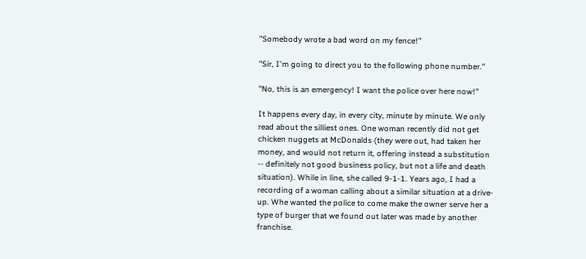"Somebody wrote a bad word on my fence!"

"Sir, I'm going to direct you to the following phone number."

"No, this is an emergency! I want the police over here now!"

It happens every day, in every city, minute by minute. We only read about the silliest ones. One woman recently did not get chicken nuggets at McDonalds (they were out, had taken her money, and would not return it, offering instead a substitution -- definitely not good business policy, but not a life and death situation). While in line, she called 9-1-1. Years ago, I had a recording of a woman calling about a similar situation at a drive-up. Whe wanted the police to come make the owner serve her a type of burger that we found out later was made by another franchise.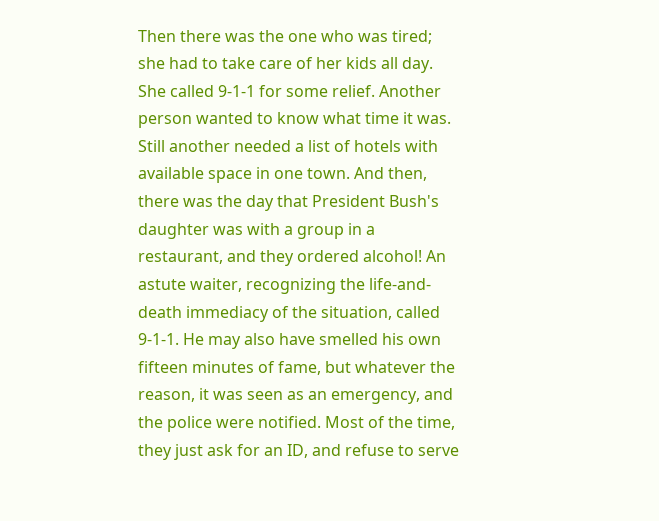Then there was the one who was tired; she had to take care of her kids all day. She called 9-1-1 for some relief. Another person wanted to know what time it was. Still another needed a list of hotels with available space in one town. And then, there was the day that President Bush's daughter was with a group in a restaurant, and they ordered alcohol! An astute waiter, recognizing the life-and-death immediacy of the situation, called 9-1-1. He may also have smelled his own fifteen minutes of fame, but whatever the reason, it was seen as an emergency, and the police were notified. Most of the time, they just ask for an ID, and refuse to serve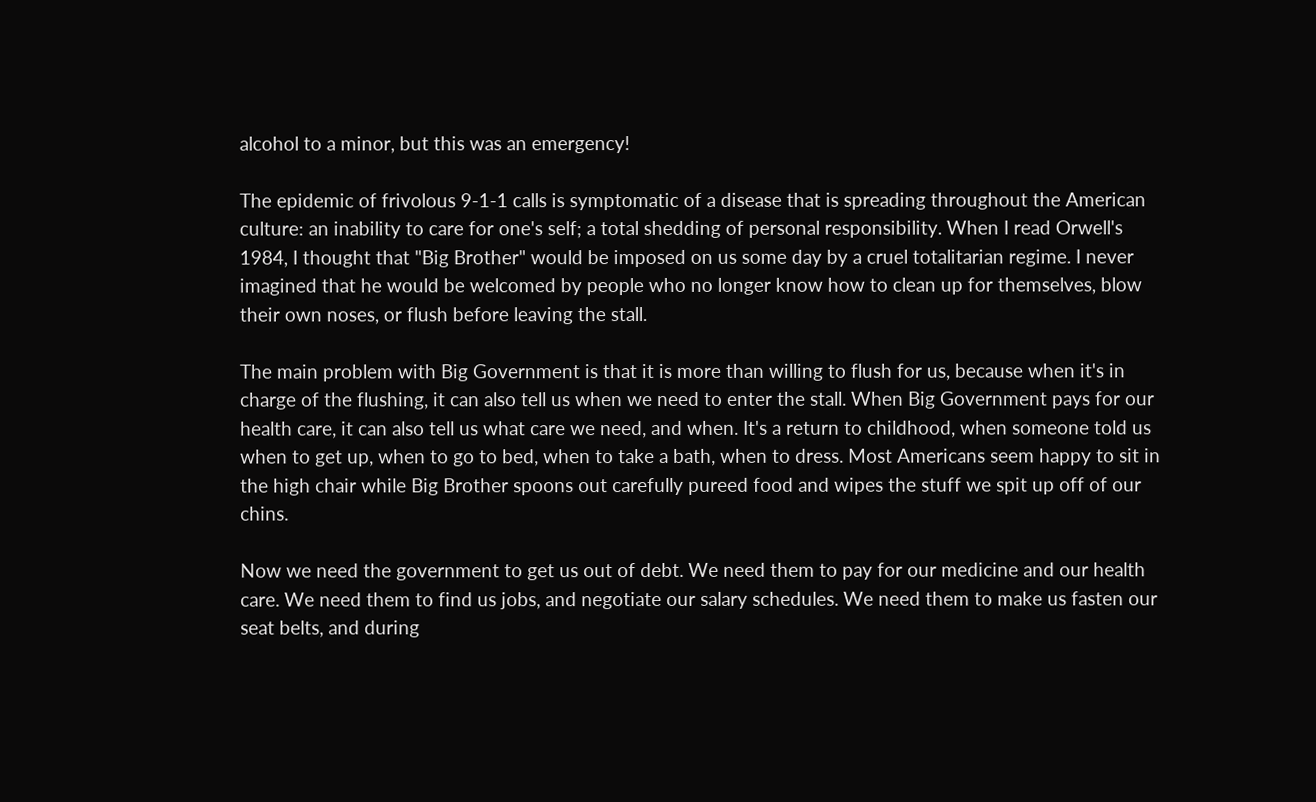alcohol to a minor, but this was an emergency!

The epidemic of frivolous 9-1-1 calls is symptomatic of a disease that is spreading throughout the American culture: an inability to care for one's self; a total shedding of personal responsibility. When I read Orwell's 1984, I thought that "Big Brother" would be imposed on us some day by a cruel totalitarian regime. I never imagined that he would be welcomed by people who no longer know how to clean up for themselves, blow their own noses, or flush before leaving the stall.

The main problem with Big Government is that it is more than willing to flush for us, because when it's in charge of the flushing, it can also tell us when we need to enter the stall. When Big Government pays for our health care, it can also tell us what care we need, and when. It's a return to childhood, when someone told us when to get up, when to go to bed, when to take a bath, when to dress. Most Americans seem happy to sit in the high chair while Big Brother spoons out carefully pureed food and wipes the stuff we spit up off of our chins.

Now we need the government to get us out of debt. We need them to pay for our medicine and our health care. We need them to find us jobs, and negotiate our salary schedules. We need them to make us fasten our seat belts, and during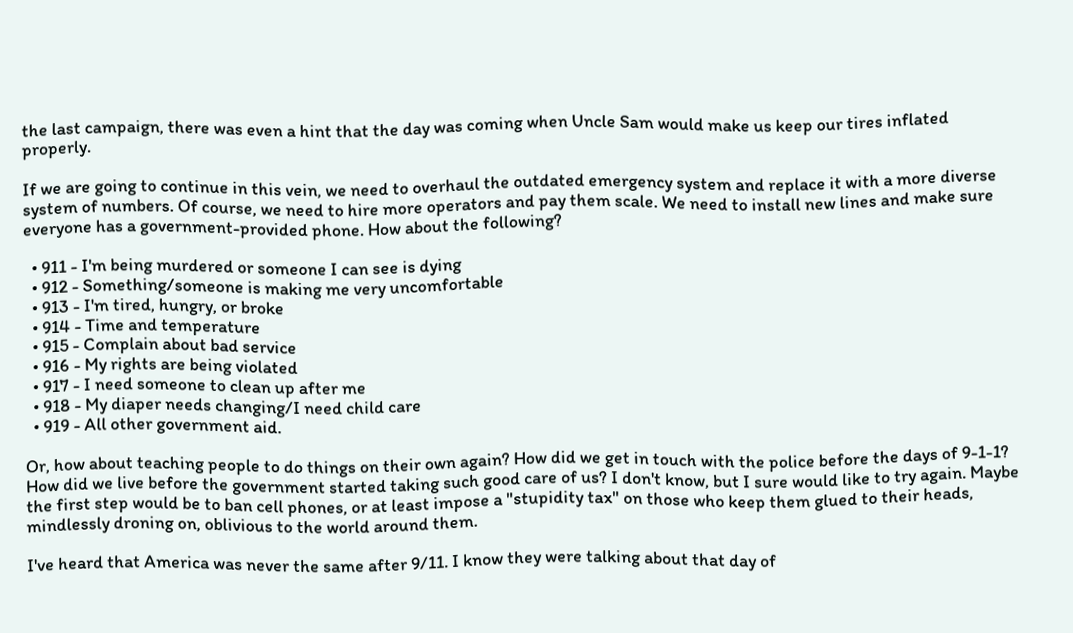the last campaign, there was even a hint that the day was coming when Uncle Sam would make us keep our tires inflated properly.

If we are going to continue in this vein, we need to overhaul the outdated emergency system and replace it with a more diverse system of numbers. Of course, we need to hire more operators and pay them scale. We need to install new lines and make sure everyone has a government-provided phone. How about the following?

  • 911 - I'm being murdered or someone I can see is dying
  • 912 - Something/someone is making me very uncomfortable
  • 913 - I'm tired, hungry, or broke
  • 914 - Time and temperature
  • 915 - Complain about bad service
  • 916 - My rights are being violated
  • 917 - I need someone to clean up after me
  • 918 - My diaper needs changing/I need child care
  • 919 - All other government aid.

Or, how about teaching people to do things on their own again? How did we get in touch with the police before the days of 9-1-1? How did we live before the government started taking such good care of us? I don't know, but I sure would like to try again. Maybe the first step would be to ban cell phones, or at least impose a "stupidity tax" on those who keep them glued to their heads, mindlessly droning on, oblivious to the world around them.

I've heard that America was never the same after 9/11. I know they were talking about that day of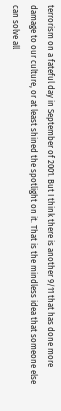terrorism on a fateful day in September of 2001. But I think there is another 9/11 that has done more damage to our culture, or at least shined the spotlight on it. That is the mindless idea that someone else can solve all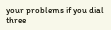your problems if you dial three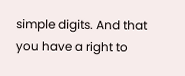simple digits. And that you have a right to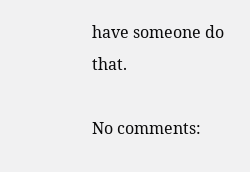have someone do that.

No comments: